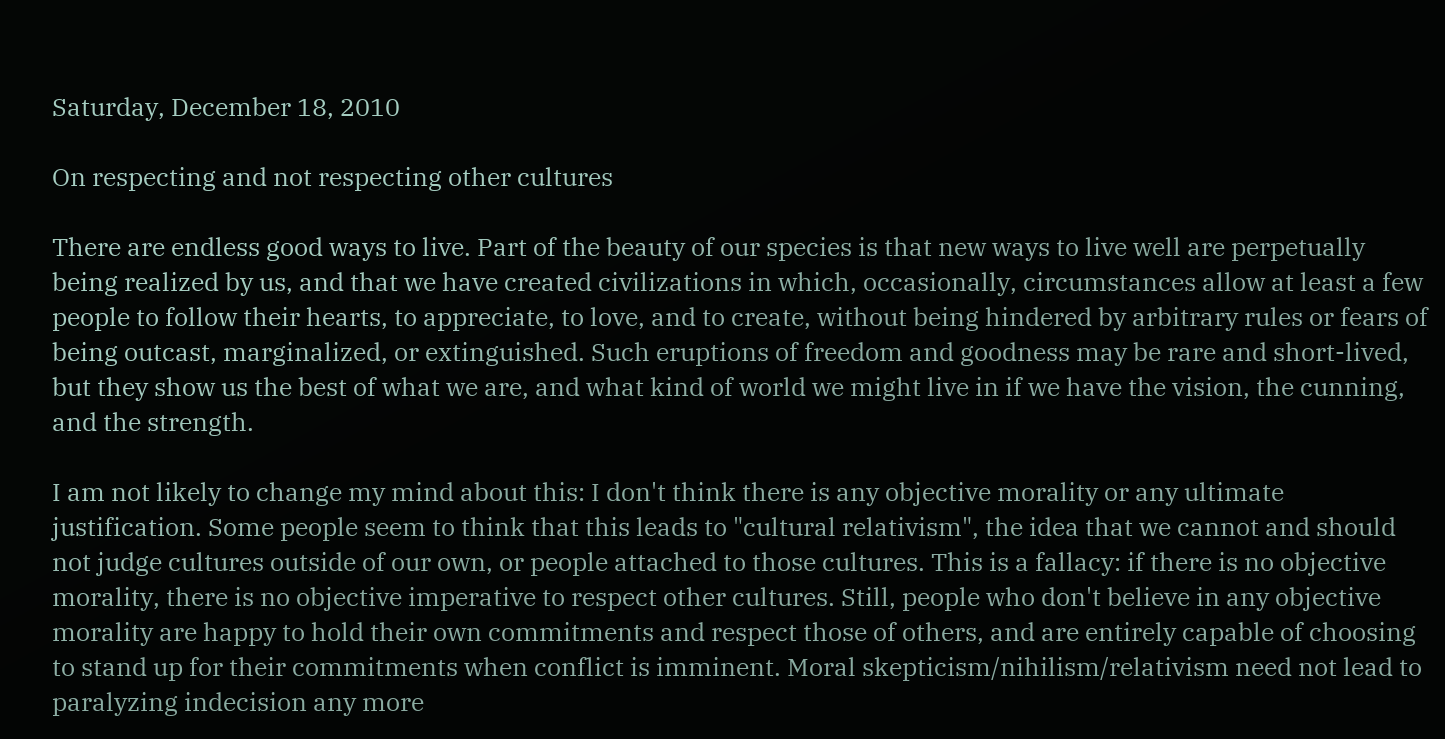Saturday, December 18, 2010

On respecting and not respecting other cultures

There are endless good ways to live. Part of the beauty of our species is that new ways to live well are perpetually being realized by us, and that we have created civilizations in which, occasionally, circumstances allow at least a few people to follow their hearts, to appreciate, to love, and to create, without being hindered by arbitrary rules or fears of being outcast, marginalized, or extinguished. Such eruptions of freedom and goodness may be rare and short-lived, but they show us the best of what we are, and what kind of world we might live in if we have the vision, the cunning, and the strength.

I am not likely to change my mind about this: I don't think there is any objective morality or any ultimate justification. Some people seem to think that this leads to "cultural relativism", the idea that we cannot and should not judge cultures outside of our own, or people attached to those cultures. This is a fallacy: if there is no objective morality, there is no objective imperative to respect other cultures. Still, people who don't believe in any objective morality are happy to hold their own commitments and respect those of others, and are entirely capable of choosing to stand up for their commitments when conflict is imminent. Moral skepticism/nihilism/relativism need not lead to paralyzing indecision any more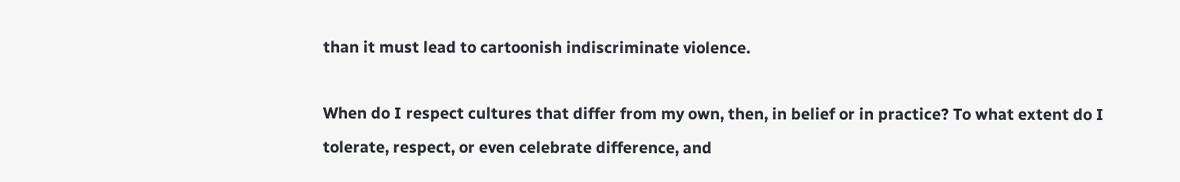than it must lead to cartoonish indiscriminate violence.

When do I respect cultures that differ from my own, then, in belief or in practice? To what extent do I tolerate, respect, or even celebrate difference, and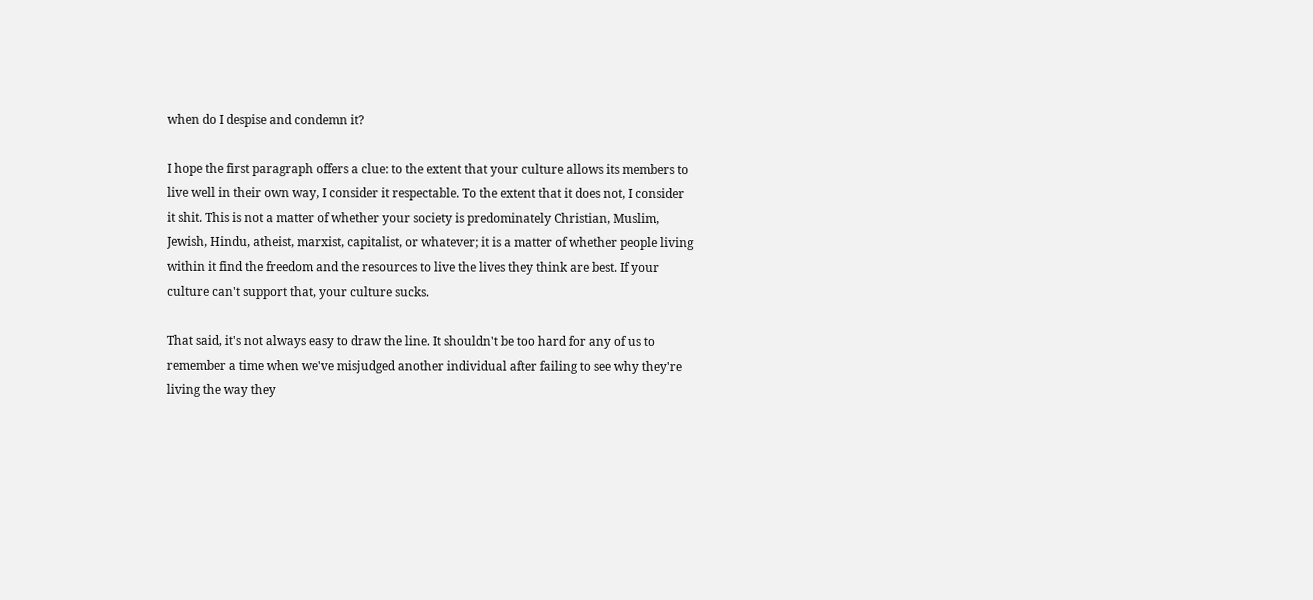when do I despise and condemn it?

I hope the first paragraph offers a clue: to the extent that your culture allows its members to live well in their own way, I consider it respectable. To the extent that it does not, I consider it shit. This is not a matter of whether your society is predominately Christian, Muslim, Jewish, Hindu, atheist, marxist, capitalist, or whatever; it is a matter of whether people living within it find the freedom and the resources to live the lives they think are best. If your culture can't support that, your culture sucks.

That said, it's not always easy to draw the line. It shouldn't be too hard for any of us to remember a time when we've misjudged another individual after failing to see why they're living the way they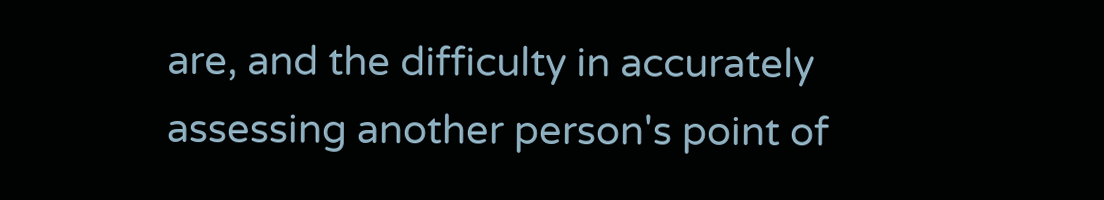are, and the difficulty in accurately assessing another person's point of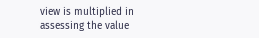view is multiplied in assessing the value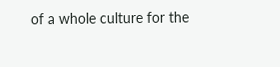of a whole culture for the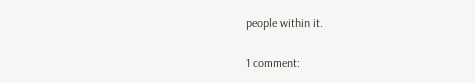people within it.

1 comment: